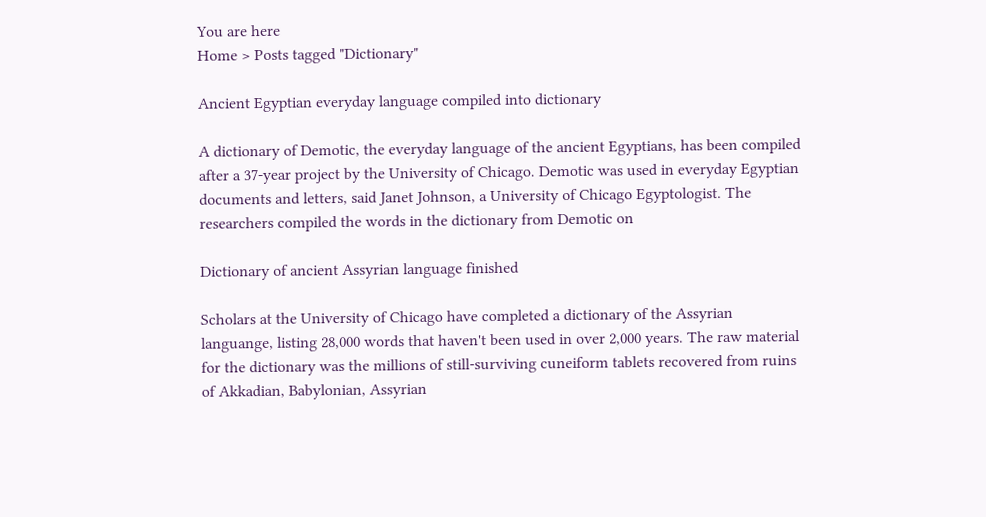You are here
Home > Posts tagged "Dictionary"

Ancient Egyptian everyday language compiled into dictionary

A dictionary of Demotic, the everyday language of the ancient Egyptians, has been compiled after a 37-year project by the University of Chicago. Demotic was used in everyday Egyptian documents and letters, said Janet Johnson, a University of Chicago Egyptologist. The researchers compiled the words in the dictionary from Demotic on

Dictionary of ancient Assyrian language finished

Scholars at the University of Chicago have completed a dictionary of the Assyrian languange, listing 28,000 words that haven't been used in over 2,000 years. The raw material for the dictionary was the millions of still-surviving cuneiform tablets recovered from ruins of Akkadian, Babylonian, Assyrian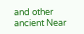and other ancient Near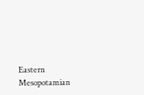Eastern Mesopotamian